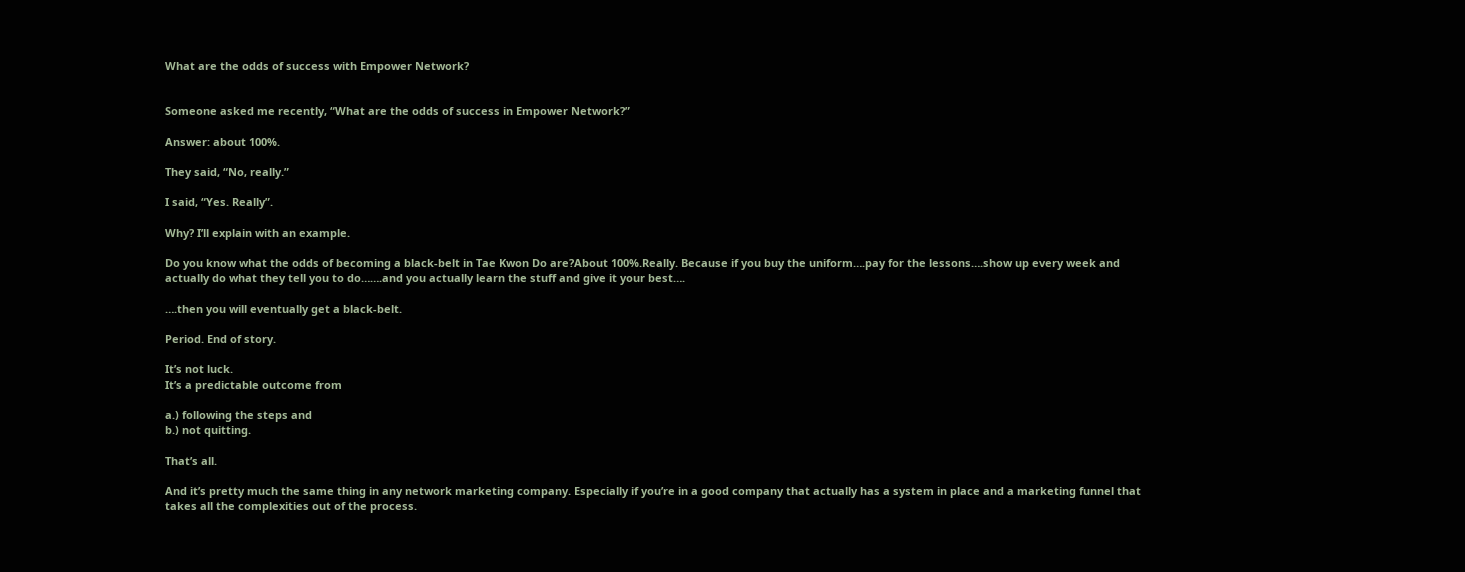What are the odds of success with Empower Network?


Someone asked me recently, “What are the odds of success in Empower Network?”

Answer: about 100%.

They said, “No, really.”

I said, “Yes. Really”.

Why? I’ll explain with an example.

Do you know what the odds of becoming a black-belt in Tae Kwon Do are?About 100%.Really. Because if you buy the uniform….pay for the lessons….show up every week and actually do what they tell you to do…….and you actually learn the stuff and give it your best….

….then you will eventually get a black-belt.

Period. End of story.

It’s not luck.
It’s a predictable outcome from

a.) following the steps and
b.) not quitting.

That’s all.

And it’s pretty much the same thing in any network marketing company. Especially if you’re in a good company that actually has a system in place and a marketing funnel that takes all the complexities out of the process.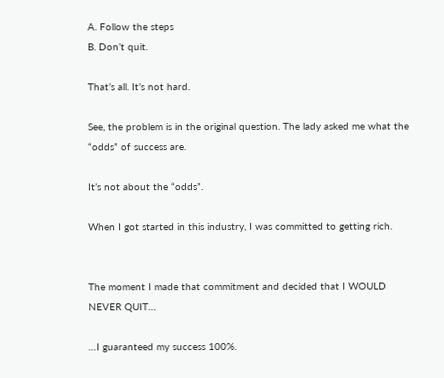A. Follow the steps
B. Don’t quit.

That’s all. It’s not hard.

See, the problem is in the original question. The lady asked me what the “odds” of success are.

It’s not about the “odds”.

When I got started in this industry, I was committed to getting rich.


The moment I made that commitment and decided that I WOULD NEVER QUIT…

…I guaranteed my success 100%.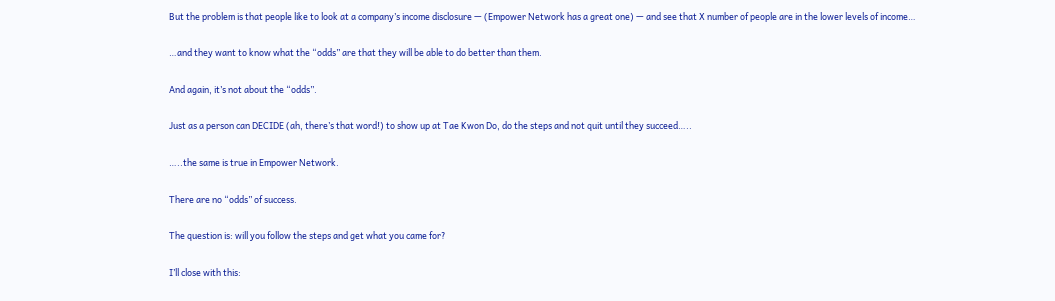But the problem is that people like to look at a company’s income disclosure — (Empower Network has a great one) — and see that X number of people are in the lower levels of income…

…and they want to know what the “odds” are that they will be able to do better than them.

And again, it’s not about the “odds”.

Just as a person can DECIDE (ah, there’s that word!) to show up at Tae Kwon Do, do the steps and not quit until they succeed…..

…..the same is true in Empower Network.

There are no “odds” of success.

The question is: will you follow the steps and get what you came for?

I’ll close with this: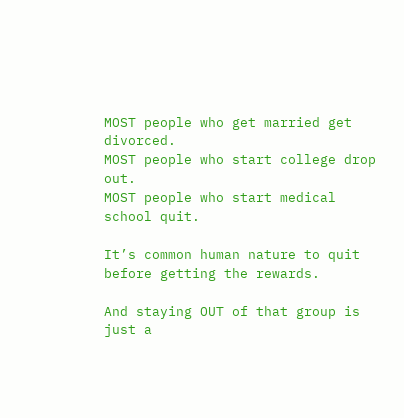MOST people who get married get divorced.
MOST people who start college drop out.
MOST people who start medical school quit.

It’s common human nature to quit before getting the rewards.

And staying OUT of that group is just a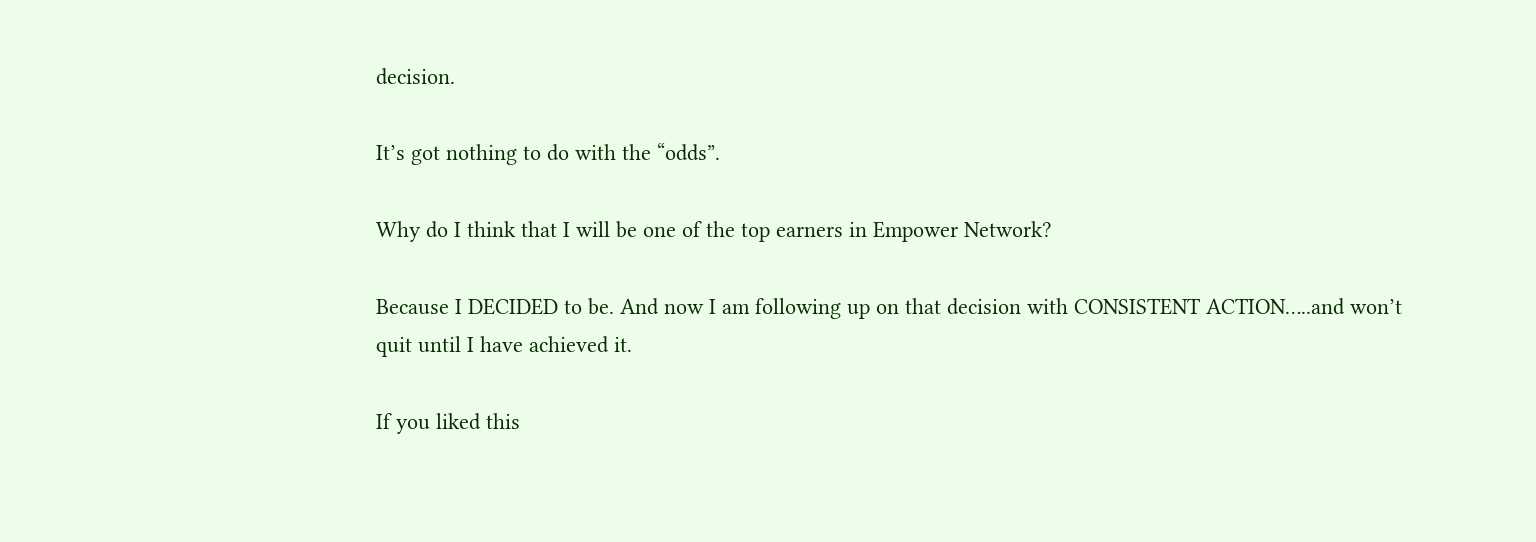decision.

It’s got nothing to do with the “odds”.

Why do I think that I will be one of the top earners in Empower Network?

Because I DECIDED to be. And now I am following up on that decision with CONSISTENT ACTION…..and won’t quit until I have achieved it.

If you liked this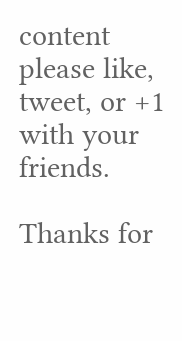content please like, tweet, or +1 with your friends.

Thanks for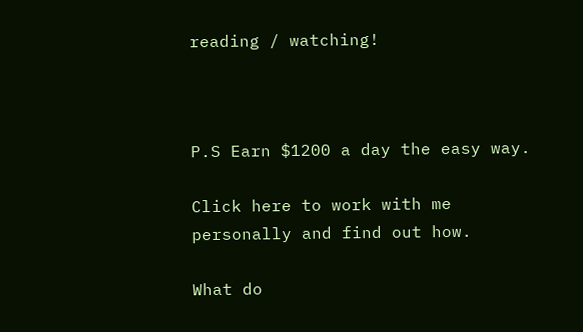reading / watching!



P.S Earn $1200 a day the easy way.

Click here to work with me personally and find out how.

What do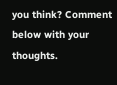you think? Comment below with your thoughts.